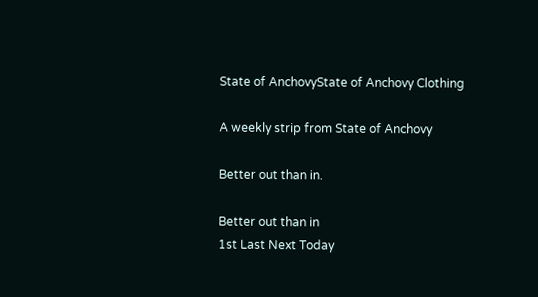State of AnchovyState of Anchovy Clothing

A weekly strip from State of Anchovy

Better out than in.

Better out than in
1st Last Next Today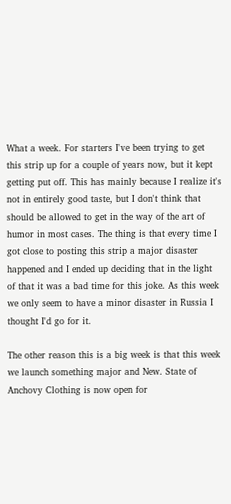What a week. For starters I've been trying to get this strip up for a couple of years now, but it kept getting put off. This has mainly because I realize it's not in entirely good taste, but I don't think that should be allowed to get in the way of the art of humor in most cases. The thing is that every time I got close to posting this strip a major disaster happened and I ended up deciding that in the light of that it was a bad time for this joke. As this week we only seem to have a minor disaster in Russia I thought I'd go for it.

The other reason this is a big week is that this week we launch something major and New. State of Anchovy Clothing is now open for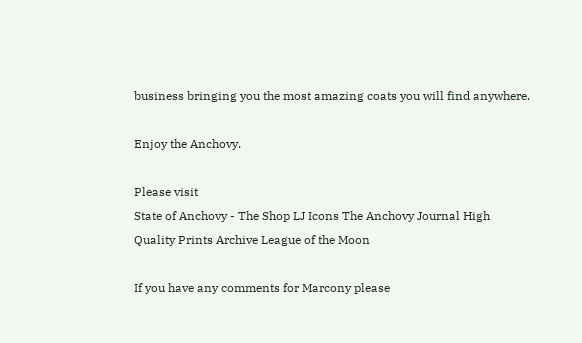business bringing you the most amazing coats you will find anywhere.

Enjoy the Anchovy.

Please visit
State of Anchovy - The Shop LJ Icons The Anchovy Journal High Quality Prints Archive League of the Moon

If you have any comments for Marcony please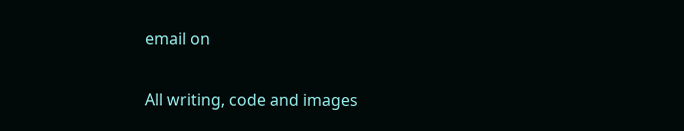email on

All writing, code and images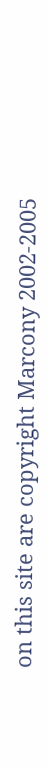on this site are copyright Marcony 2002-2005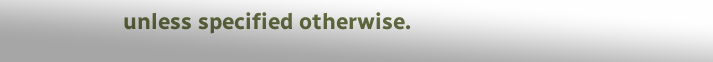unless specified otherwise.